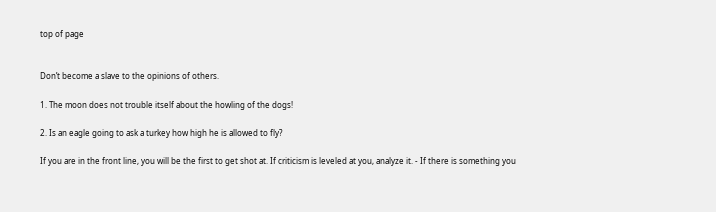top of page


Don’t become a slave to the opinions of others.

1. The moon does not trouble itself about the howling of the dogs!

2. Is an eagle going to ask a turkey how high he is allowed to fly?

If you are in the front line, you will be the first to get shot at. If criticism is leveled at you, analyze it. - If there is something you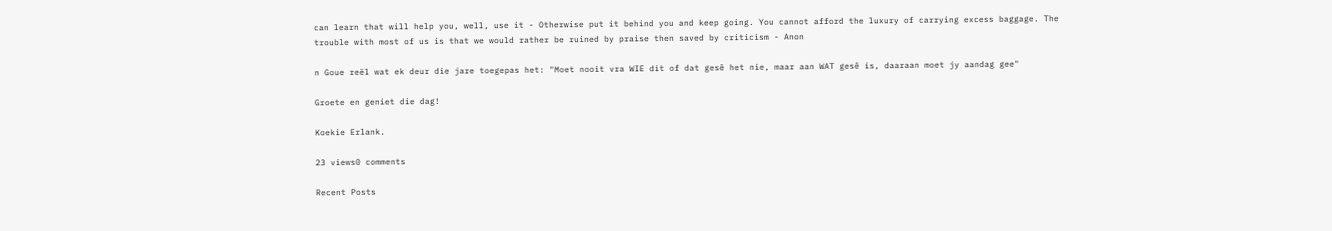can learn that will help you, well, use it - Otherwise put it behind you and keep going. You cannot afford the luxury of carrying excess baggage. The trouble with most of us is that we would rather be ruined by praise then saved by criticism - Anon

n Goue reël wat ek deur die jare toegepas het: "Moet nooit vra WIE dit of dat gesê het nie, maar aan WAT gesê is, daaraan moet jy aandag gee"

Groete en geniet die dag!

Koekie Erlank.

23 views0 comments

Recent Posts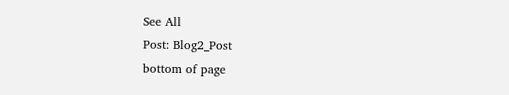See All
Post: Blog2_Post
bottom of page